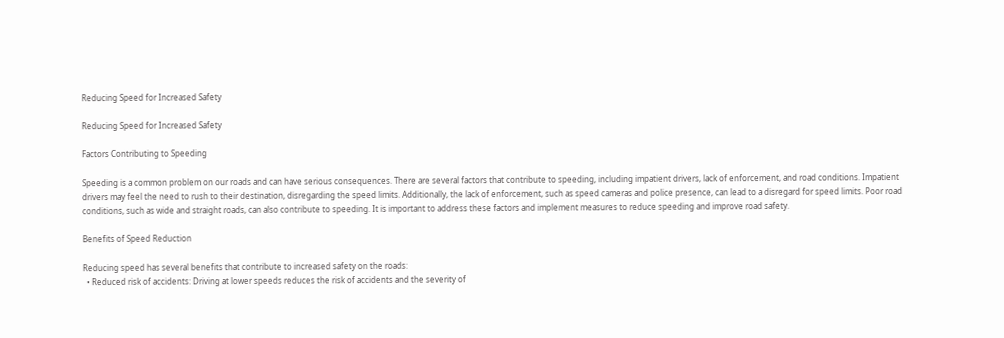Reducing Speed for Increased Safety

Reducing Speed for Increased Safety

Factors Contributing to Speeding

Speeding is a common problem on our roads and can have serious consequences. There are several factors that contribute to speeding, including impatient drivers, lack of enforcement, and road conditions. Impatient drivers may feel the need to rush to their destination, disregarding the speed limits. Additionally, the lack of enforcement, such as speed cameras and police presence, can lead to a disregard for speed limits. Poor road conditions, such as wide and straight roads, can also contribute to speeding. It is important to address these factors and implement measures to reduce speeding and improve road safety.

Benefits of Speed Reduction

Reducing speed has several benefits that contribute to increased safety on the roads:
  • Reduced risk of accidents: Driving at lower speeds reduces the risk of accidents and the severity of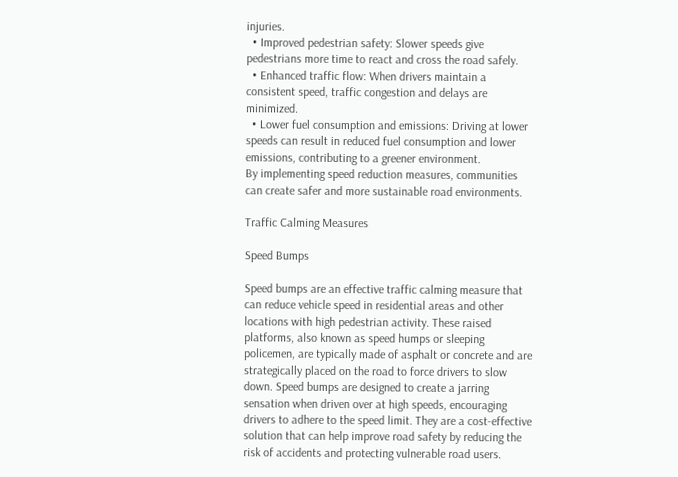injuries.
  • Improved pedestrian safety: Slower speeds give pedestrians more time to react and cross the road safely.
  • Enhanced traffic flow: When drivers maintain a consistent speed, traffic congestion and delays are minimized.
  • Lower fuel consumption and emissions: Driving at lower speeds can result in reduced fuel consumption and lower emissions, contributing to a greener environment.
By implementing speed reduction measures, communities can create safer and more sustainable road environments.

Traffic Calming Measures

Speed Bumps

Speed bumps are an effective traffic calming measure that can reduce vehicle speed in residential areas and other locations with high pedestrian activity. These raised platforms, also known as speed humps or sleeping policemen, are typically made of asphalt or concrete and are strategically placed on the road to force drivers to slow down. Speed bumps are designed to create a jarring sensation when driven over at high speeds, encouraging drivers to adhere to the speed limit. They are a cost-effective solution that can help improve road safety by reducing the risk of accidents and protecting vulnerable road users.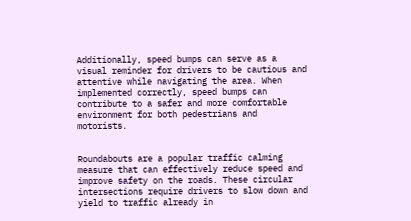Additionally, speed bumps can serve as a visual reminder for drivers to be cautious and attentive while navigating the area. When implemented correctly, speed bumps can contribute to a safer and more comfortable environment for both pedestrians and motorists.


Roundabouts are a popular traffic calming measure that can effectively reduce speed and improve safety on the roads. These circular intersections require drivers to slow down and yield to traffic already in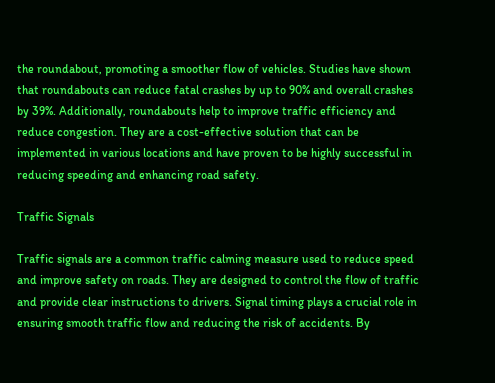the roundabout, promoting a smoother flow of vehicles. Studies have shown that roundabouts can reduce fatal crashes by up to 90% and overall crashes by 39%. Additionally, roundabouts help to improve traffic efficiency and reduce congestion. They are a cost-effective solution that can be implemented in various locations and have proven to be highly successful in reducing speeding and enhancing road safety.

Traffic Signals

Traffic signals are a common traffic calming measure used to reduce speed and improve safety on roads. They are designed to control the flow of traffic and provide clear instructions to drivers. Signal timing plays a crucial role in ensuring smooth traffic flow and reducing the risk of accidents. By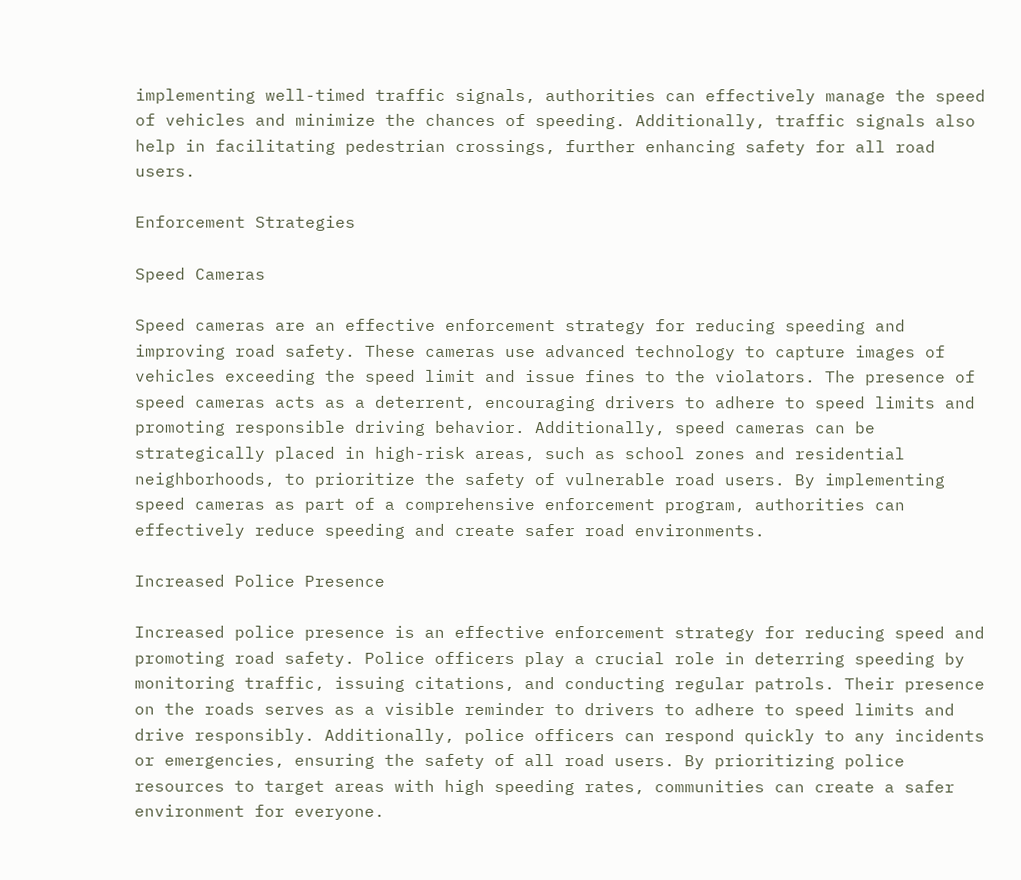implementing well-timed traffic signals, authorities can effectively manage the speed of vehicles and minimize the chances of speeding. Additionally, traffic signals also help in facilitating pedestrian crossings, further enhancing safety for all road users.

Enforcement Strategies

Speed Cameras

Speed cameras are an effective enforcement strategy for reducing speeding and improving road safety. These cameras use advanced technology to capture images of vehicles exceeding the speed limit and issue fines to the violators. The presence of speed cameras acts as a deterrent, encouraging drivers to adhere to speed limits and promoting responsible driving behavior. Additionally, speed cameras can be strategically placed in high-risk areas, such as school zones and residential neighborhoods, to prioritize the safety of vulnerable road users. By implementing speed cameras as part of a comprehensive enforcement program, authorities can effectively reduce speeding and create safer road environments.

Increased Police Presence

Increased police presence is an effective enforcement strategy for reducing speed and promoting road safety. Police officers play a crucial role in deterring speeding by monitoring traffic, issuing citations, and conducting regular patrols. Their presence on the roads serves as a visible reminder to drivers to adhere to speed limits and drive responsibly. Additionally, police officers can respond quickly to any incidents or emergencies, ensuring the safety of all road users. By prioritizing police resources to target areas with high speeding rates, communities can create a safer environment for everyone.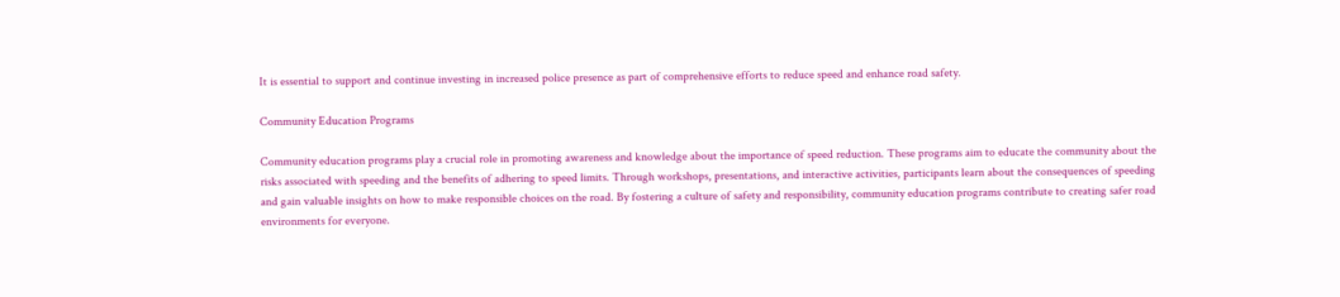It is essential to support and continue investing in increased police presence as part of comprehensive efforts to reduce speed and enhance road safety.

Community Education Programs

Community education programs play a crucial role in promoting awareness and knowledge about the importance of speed reduction. These programs aim to educate the community about the risks associated with speeding and the benefits of adhering to speed limits. Through workshops, presentations, and interactive activities, participants learn about the consequences of speeding and gain valuable insights on how to make responsible choices on the road. By fostering a culture of safety and responsibility, community education programs contribute to creating safer road environments for everyone.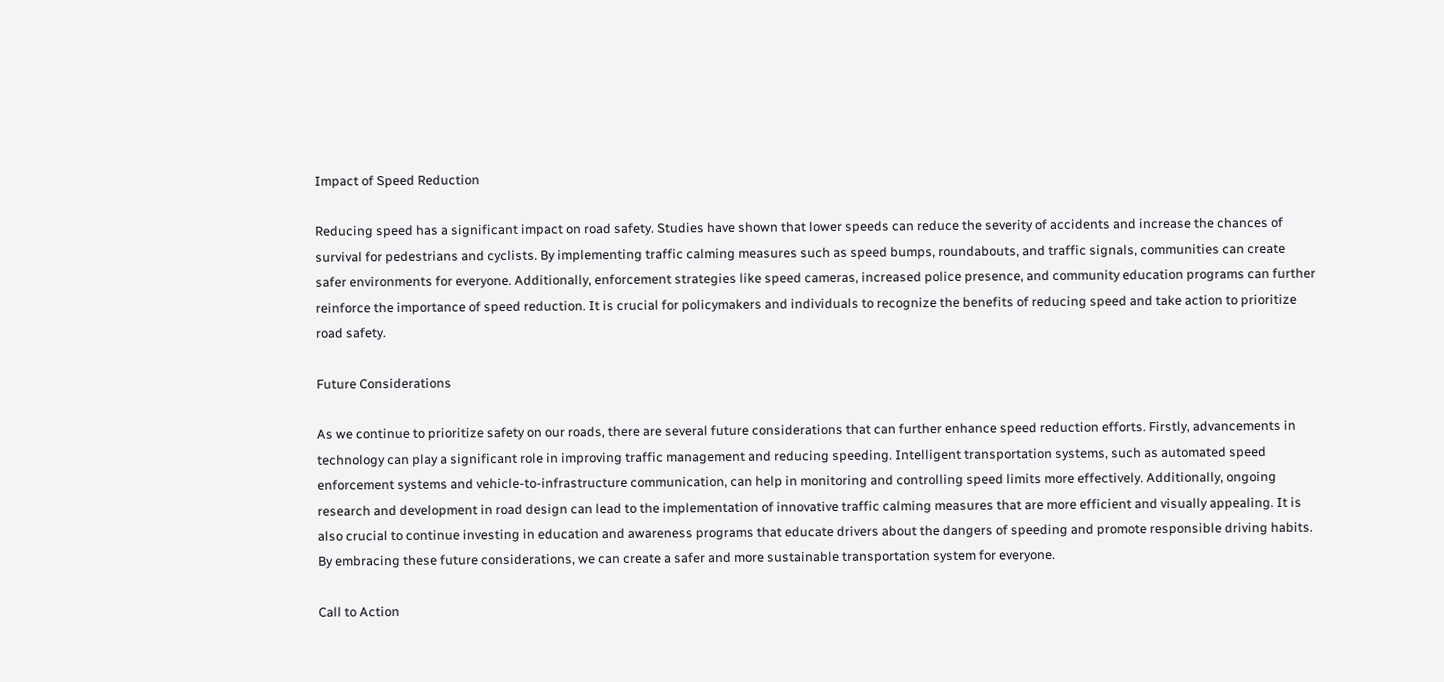Impact of Speed Reduction

Reducing speed has a significant impact on road safety. Studies have shown that lower speeds can reduce the severity of accidents and increase the chances of survival for pedestrians and cyclists. By implementing traffic calming measures such as speed bumps, roundabouts, and traffic signals, communities can create safer environments for everyone. Additionally, enforcement strategies like speed cameras, increased police presence, and community education programs can further reinforce the importance of speed reduction. It is crucial for policymakers and individuals to recognize the benefits of reducing speed and take action to prioritize road safety.

Future Considerations

As we continue to prioritize safety on our roads, there are several future considerations that can further enhance speed reduction efforts. Firstly, advancements in technology can play a significant role in improving traffic management and reducing speeding. Intelligent transportation systems, such as automated speed enforcement systems and vehicle-to-infrastructure communication, can help in monitoring and controlling speed limits more effectively. Additionally, ongoing research and development in road design can lead to the implementation of innovative traffic calming measures that are more efficient and visually appealing. It is also crucial to continue investing in education and awareness programs that educate drivers about the dangers of speeding and promote responsible driving habits. By embracing these future considerations, we can create a safer and more sustainable transportation system for everyone.

Call to Action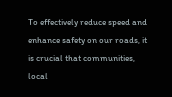To effectively reduce speed and enhance safety on our roads, it is crucial that communities, local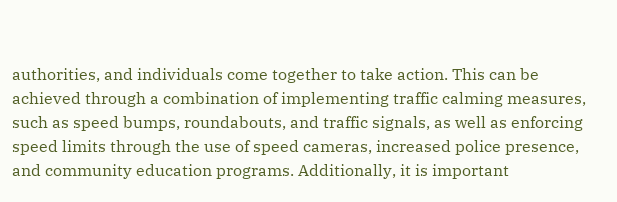authorities, and individuals come together to take action. This can be achieved through a combination of implementing traffic calming measures, such as speed bumps, roundabouts, and traffic signals, as well as enforcing speed limits through the use of speed cameras, increased police presence, and community education programs. Additionally, it is important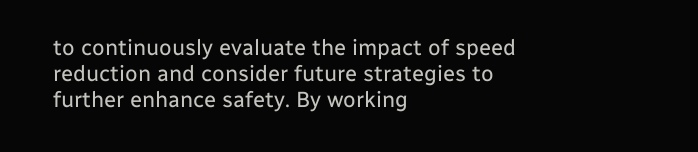to continuously evaluate the impact of speed reduction and consider future strategies to further enhance safety. By working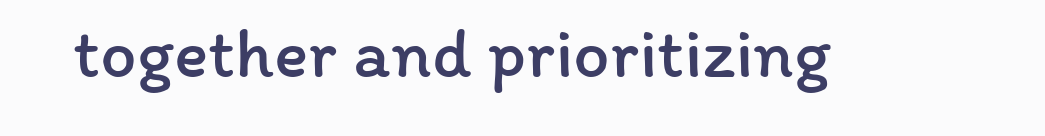together and prioritizing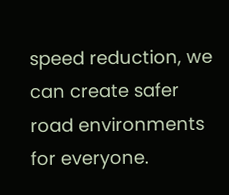speed reduction, we can create safer road environments for everyone.